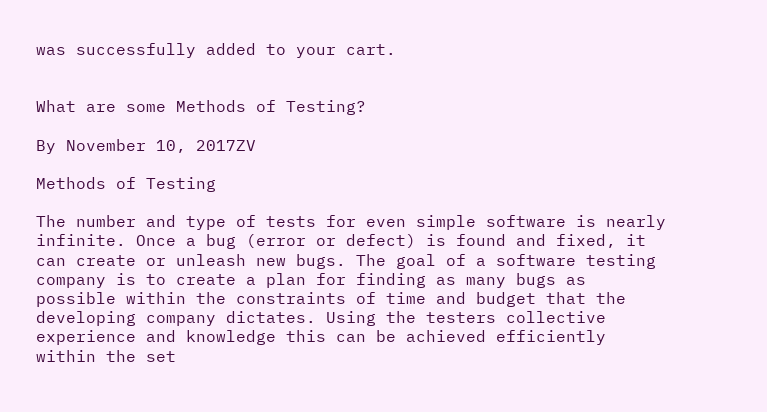was successfully added to your cart.


What are some Methods of Testing?

By November 10, 2017ZV

Methods of Testing

The number and type of tests for even simple software is nearly infinite. Once a bug (error or defect) is found and fixed, it can create or unleash new bugs. The goal of a software testing company is to create a plan for finding as many bugs as possible within the constraints of time and budget that the developing company dictates. Using the testers collective experience and knowledge this can be achieved efficiently within the set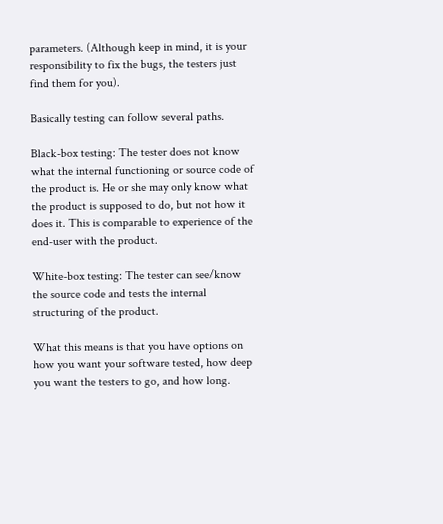parameters. (Although keep in mind, it is your responsibility to fix the bugs, the testers just find them for you).

Basically testing can follow several paths.

Black-box testing: The tester does not know what the internal functioning or source code of the product is. He or she may only know what the product is supposed to do, but not how it does it. This is comparable to experience of the end-user with the product.

White-box testing: The tester can see/know the source code and tests the internal structuring of the product.

What this means is that you have options on how you want your software tested, how deep you want the testers to go, and how long.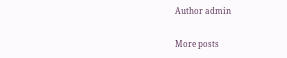Author admin

More posts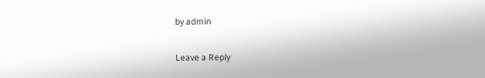by admin

Leave a Reply